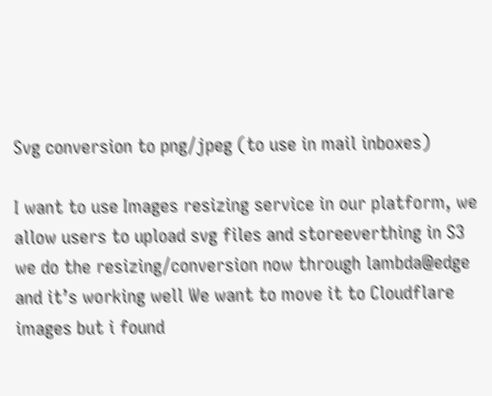Svg conversion to png/jpeg (to use in mail inboxes)

I want to use Images resizing service in our platform, we allow users to upload svg files and storeeverthing in S3 we do the resizing/conversion now through lambda@edge and it’s working well We want to move it to Cloudflare images but i found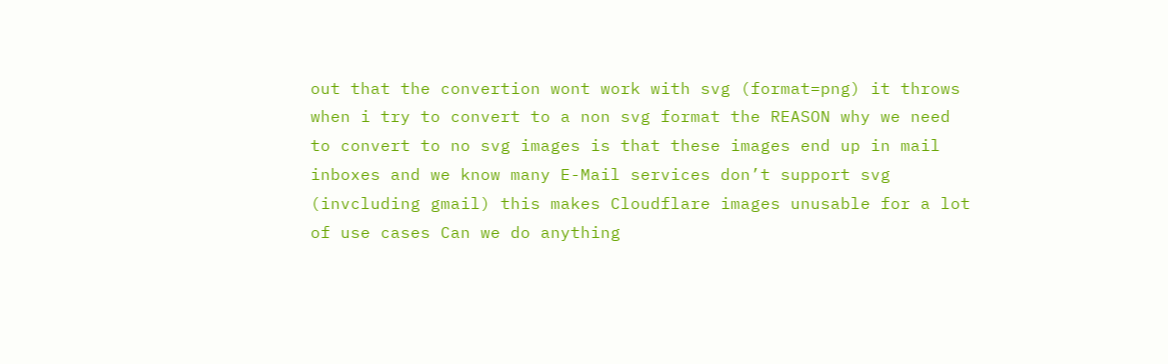out that the convertion wont work with svg (format=png) it throws when i try to convert to a non svg format the REASON why we need to convert to no svg images is that these images end up in mail inboxes and we know many E-Mail services don’t support svg (invcluding gmail) this makes Cloudflare images unusable for a lot of use cases Can we do anything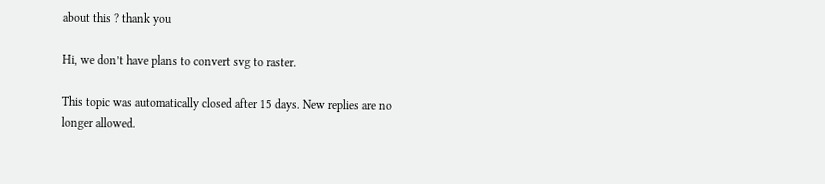about this ? thank you

Hi, we don’t have plans to convert svg to raster.

This topic was automatically closed after 15 days. New replies are no longer allowed.